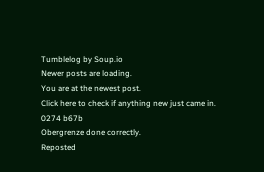Tumblelog by Soup.io
Newer posts are loading.
You are at the newest post.
Click here to check if anything new just came in.
0274 b67b
Obergrenze done correctly.
Reposted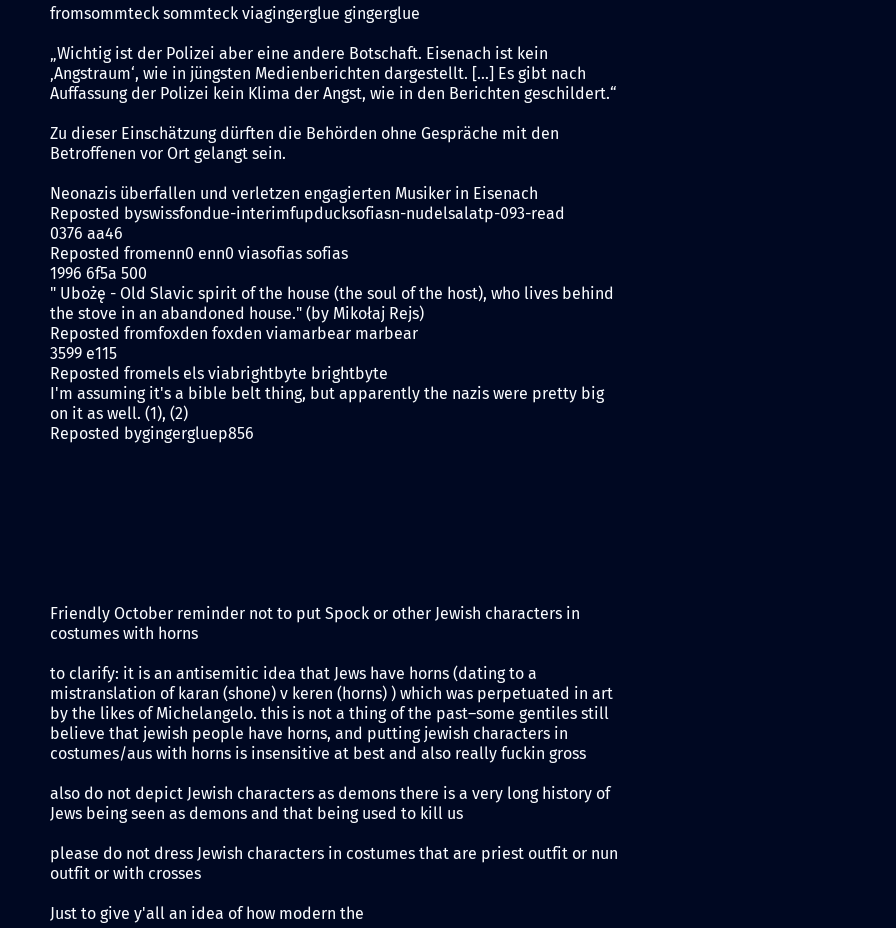fromsommteck sommteck viagingerglue gingerglue

„Wichtig ist der Polizei aber eine andere Botschaft. Eisenach ist kein ‚Angstraum‘, wie in jüngsten Medienberichten dargestellt. […] Es gibt nach Auffassung der Polizei kein Klima der Angst, wie in den Berichten geschildert.“

Zu dieser Einschätzung dürften die Behörden ohne Gespräche mit den Betroffenen vor Ort gelangt sein.

Neonazis überfallen und verletzen engagierten Musiker in Eisenach
Reposted byswissfondue-interimfupducksofiasn-nudelsalatp-093-read
0376 aa46
Reposted fromenn0 enn0 viasofias sofias
1996 6f5a 500
" Ubożę - Old Slavic spirit of the house (the soul of the host), who lives behind the stove in an abandoned house." (by Mikołaj Rejs)
Reposted fromfoxden foxden viamarbear marbear
3599 e115
Reposted fromels els viabrightbyte brightbyte
I'm assuming it's a bible belt thing, but apparently the nazis were pretty big on it as well. (1), (2)
Reposted bygingergluep856








Friendly October reminder not to put Spock or other Jewish characters in costumes with horns

to clarify: it is an antisemitic idea that Jews have horns (dating to a mistranslation of karan (shone) v keren (horns) ) which was perpetuated in art by the likes of Michelangelo. this is not a thing of the past–some gentiles still believe that jewish people have horns, and putting jewish characters in costumes/aus with horns is insensitive at best and also really fuckin gross

also do not depict Jewish characters as demons there is a very long history of Jews being seen as demons and that being used to kill us

please do not dress Jewish characters in costumes that are priest outfit or nun outfit or with crosses

Just to give y'all an idea of how modern the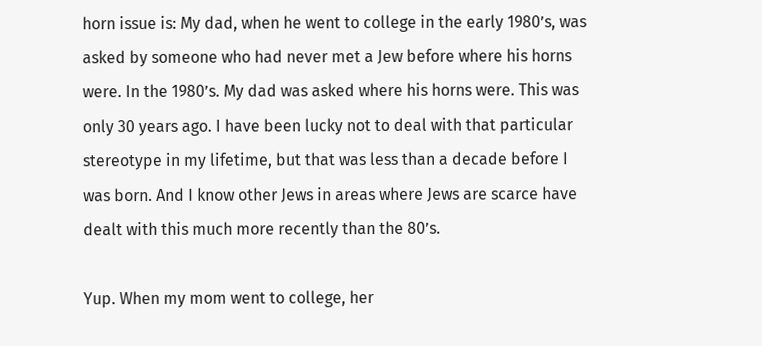horn issue is: My dad, when he went to college in the early 1980’s, was asked by someone who had never met a Jew before where his horns were. In the 1980’s. My dad was asked where his horns were. This was only 30 years ago. I have been lucky not to deal with that particular stereotype in my lifetime, but that was less than a decade before I was born. And I know other Jews in areas where Jews are scarce have dealt with this much more recently than the 80’s.

Yup. When my mom went to college, her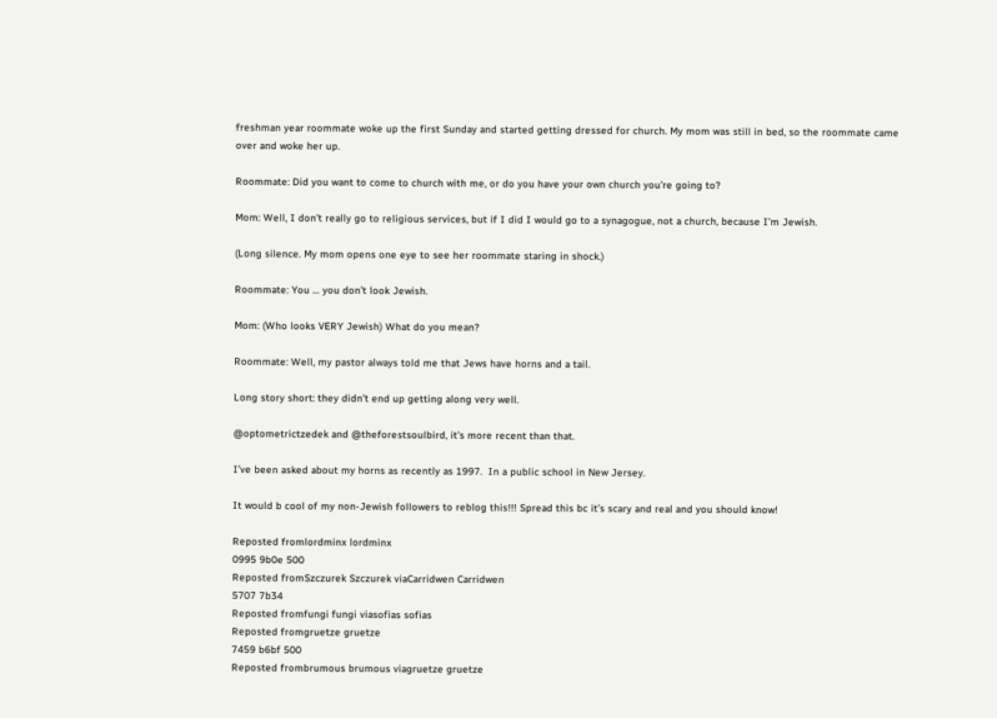freshman year roommate woke up the first Sunday and started getting dressed for church. My mom was still in bed, so the roommate came over and woke her up.

Roommate: Did you want to come to church with me, or do you have your own church you’re going to?

Mom: Well, I don’t really go to religious services, but if I did I would go to a synagogue, not a church, because I’m Jewish.

(Long silence. My mom opens one eye to see her roommate staring in shock.)

Roommate: You … you don’t look Jewish.

Mom: (Who looks VERY Jewish) What do you mean?

Roommate: Well, my pastor always told me that Jews have horns and a tail.

Long story short: they didn’t end up getting along very well.

@optometrictzedek and @theforestsoulbird, it’s more recent than that.

I’ve been asked about my horns as recently as 1997.  In a public school in New Jersey.

It would b cool of my non-Jewish followers to reblog this!!! Spread this bc it’s scary and real and you should know!

Reposted fromlordminx lordminx
0995 9b0e 500
Reposted fromSzczurek Szczurek viaCarridwen Carridwen
5707 7b34
Reposted fromfungi fungi viasofias sofias
Reposted fromgruetze gruetze
7459 b6bf 500
Reposted frombrumous brumous viagruetze gruetze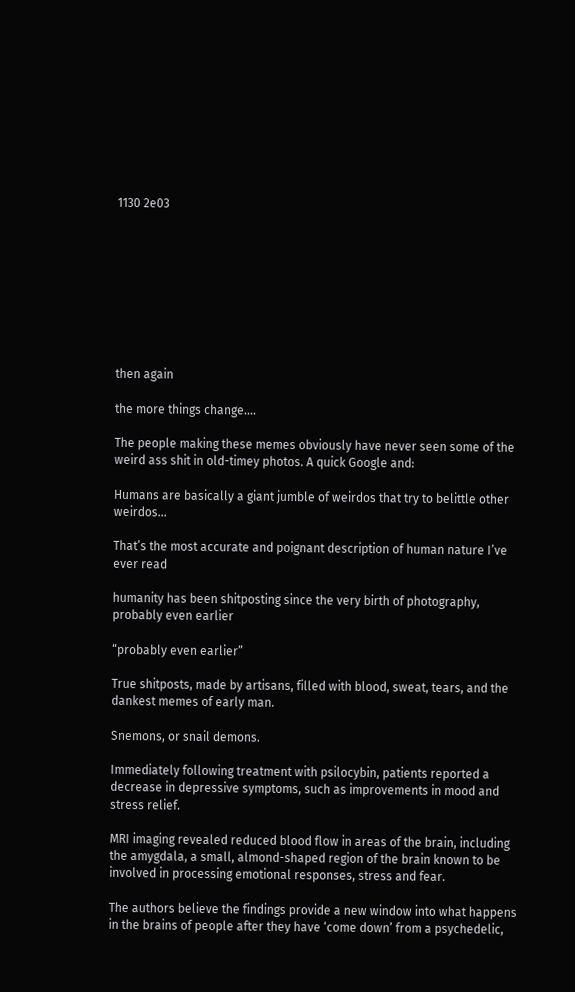1130 2e03









then again

the more things change….

The people making these memes obviously have never seen some of the weird ass shit in old-timey photos. A quick Google and:

Humans are basically a giant jumble of weirdos that try to belittle other weirdos…

That’s the most accurate and poignant description of human nature I’ve ever read

humanity has been shitposting since the very birth of photography, probably even earlier

“probably even earlier”

True shitposts, made by artisans, filled with blood, sweat, tears, and the dankest memes of early man.

Snemons, or snail demons.

Immediately following treatment with psilocybin, patients reported a decrease in depressive symptoms, such as improvements in mood and stress relief.

MRI imaging revealed reduced blood flow in areas of the brain, including the amygdala, a small, almond-shaped region of the brain known to be involved in processing emotional responses, stress and fear.

The authors believe the findings provide a new window into what happens in the brains of people after they have ‘come down’ from a psychedelic,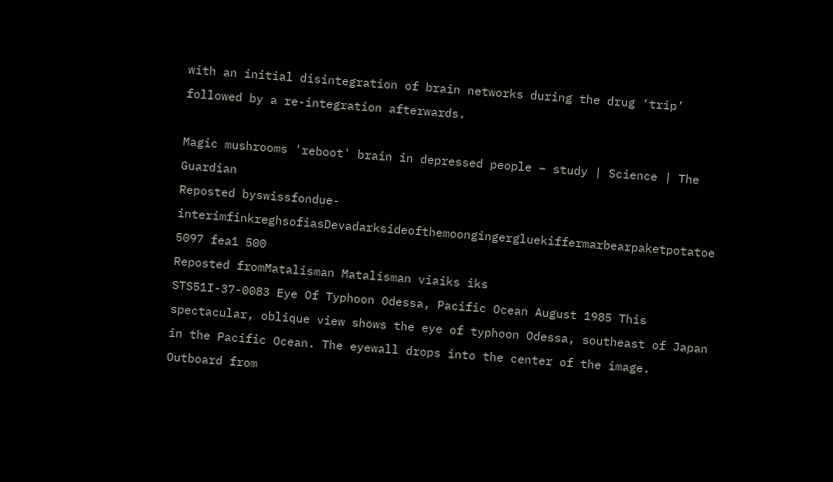with an initial disintegration of brain networks during the drug ‘trip’ followed by a re-integration afterwards.

Magic mushrooms 'reboot' brain in depressed people – study | Science | The Guardian
Reposted byswissfondue-interimfinkreghsofiasDevadarksideofthemoongingergluekiffermarbearpaketpotatoe
5097 fea1 500
Reposted fromMatalisman Matalisman viaiks iks
STS51I-37-0083 Eye Of Typhoon Odessa, Pacific Ocean August 1985 This spectacular, oblique view shows the eye of typhoon Odessa, southeast of Japan in the Pacific Ocean. The eyewall drops into the center of the image. Outboard from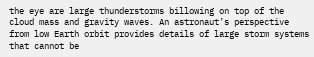the eye are large thunderstorms billowing on top of the cloud mass and gravity waves. An astronaut’s perspective from low Earth orbit provides details of large storm systems that cannot be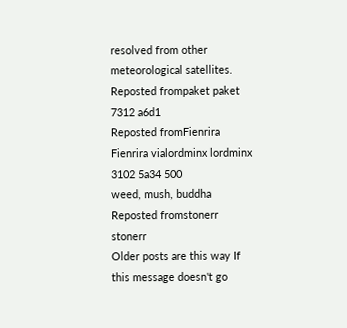resolved from other meteorological satellites.
Reposted frompaket paket
7312 a6d1
Reposted fromFienrira Fienrira vialordminx lordminx
3102 5a34 500
weed, mush, buddha
Reposted fromstonerr stonerr
Older posts are this way If this message doesn't go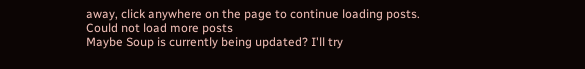away, click anywhere on the page to continue loading posts.
Could not load more posts
Maybe Soup is currently being updated? I'll try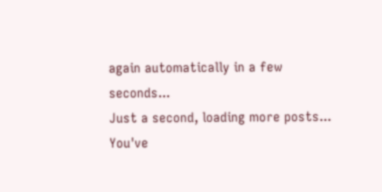again automatically in a few seconds...
Just a second, loading more posts...
You've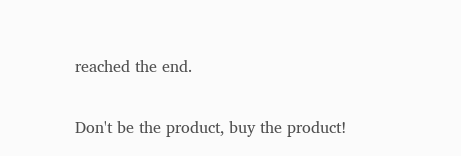reached the end.

Don't be the product, buy the product!